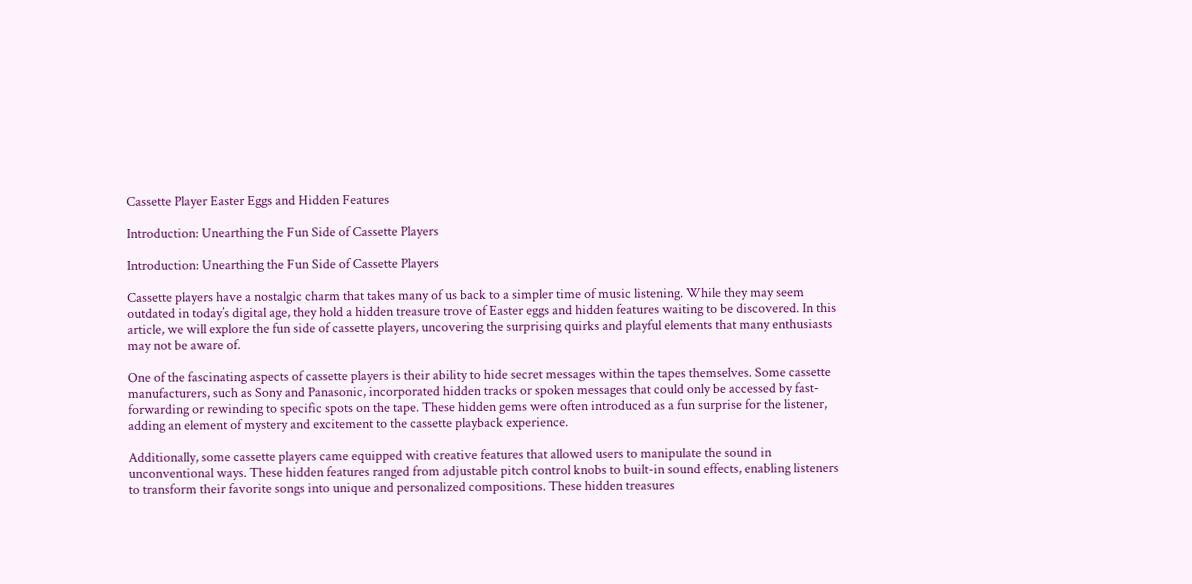Cassette Player Easter Eggs and Hidden Features

Introduction: Unearthing the Fun Side of Cassette Players

Introduction: Unearthing the Fun Side of Cassette Players

Cassette players have a nostalgic charm that takes many of us back to a simpler time of music listening. While they may seem outdated in today’s digital age, they hold a hidden treasure trove of Easter eggs and hidden features waiting to be discovered. In this article, we will explore the fun side of cassette players, uncovering the surprising quirks and playful elements that many enthusiasts may not be aware of.

One of the fascinating aspects of cassette players is their ability to hide secret messages within the tapes themselves. Some cassette manufacturers, such as Sony and Panasonic, incorporated hidden tracks or spoken messages that could only be accessed by fast-forwarding or rewinding to specific spots on the tape. These hidden gems were often introduced as a fun surprise for the listener, adding an element of mystery and excitement to the cassette playback experience.

Additionally, some cassette players came equipped with creative features that allowed users to manipulate the sound in unconventional ways. These hidden features ranged from adjustable pitch control knobs to built-in sound effects, enabling listeners to transform their favorite songs into unique and personalized compositions. These hidden treasures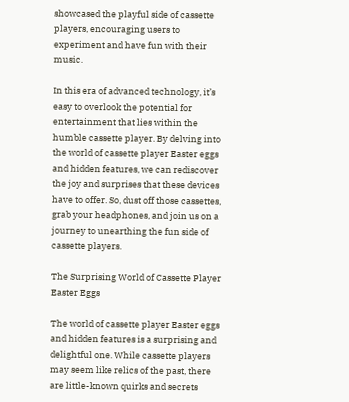showcased the playful side of cassette players, encouraging users to experiment and have fun with their music.

In this era of advanced technology, it’s easy to overlook the potential for entertainment that lies within the humble cassette player. By delving into the world of cassette player Easter eggs and hidden features, we can rediscover the joy and surprises that these devices have to offer. So, dust off those cassettes, grab your headphones, and join us on a journey to unearthing the fun side of cassette players.

The Surprising World of Cassette Player Easter Eggs

The world of cassette player Easter eggs and hidden features is a surprising and delightful one. While cassette players may seem like relics of the past, there are little-known quirks and secrets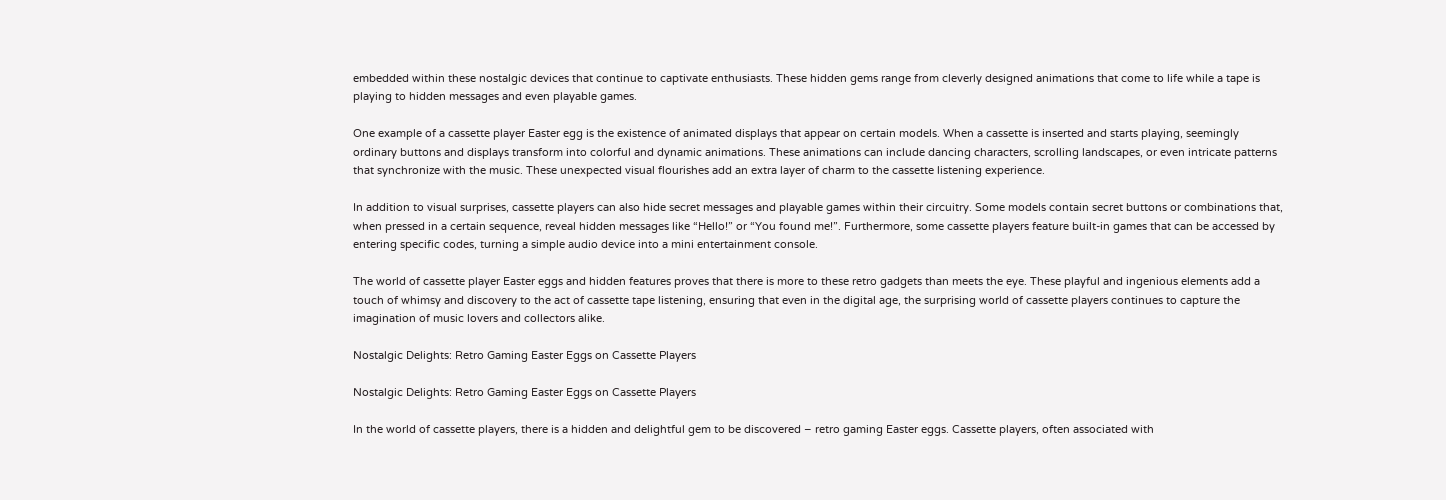embedded within these nostalgic devices that continue to captivate enthusiasts. These hidden gems range from cleverly designed animations that come to life while a tape is playing to hidden messages and even playable games.

One example of a cassette player Easter egg is the existence of animated displays that appear on certain models. When a cassette is inserted and starts playing, seemingly ordinary buttons and displays transform into colorful and dynamic animations. These animations can include dancing characters, scrolling landscapes, or even intricate patterns that synchronize with the music. These unexpected visual flourishes add an extra layer of charm to the cassette listening experience.

In addition to visual surprises, cassette players can also hide secret messages and playable games within their circuitry. Some models contain secret buttons or combinations that, when pressed in a certain sequence, reveal hidden messages like “Hello!” or “You found me!”. Furthermore, some cassette players feature built-in games that can be accessed by entering specific codes, turning a simple audio device into a mini entertainment console.

The world of cassette player Easter eggs and hidden features proves that there is more to these retro gadgets than meets the eye. These playful and ingenious elements add a touch of whimsy and discovery to the act of cassette tape listening, ensuring that even in the digital age, the surprising world of cassette players continues to capture the imagination of music lovers and collectors alike.

Nostalgic Delights: Retro Gaming Easter Eggs on Cassette Players

Nostalgic Delights: Retro Gaming Easter Eggs on Cassette Players

In the world of cassette players, there is a hidden and delightful gem to be discovered – retro gaming Easter eggs. Cassette players, often associated with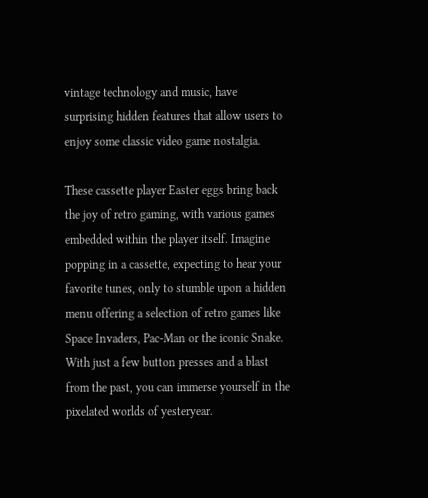vintage technology and music, have surprising hidden features that allow users to enjoy some classic video game nostalgia.

These cassette player Easter eggs bring back the joy of retro gaming, with various games embedded within the player itself. Imagine popping in a cassette, expecting to hear your favorite tunes, only to stumble upon a hidden menu offering a selection of retro games like Space Invaders, Pac-Man or the iconic Snake. With just a few button presses and a blast from the past, you can immerse yourself in the pixelated worlds of yesteryear.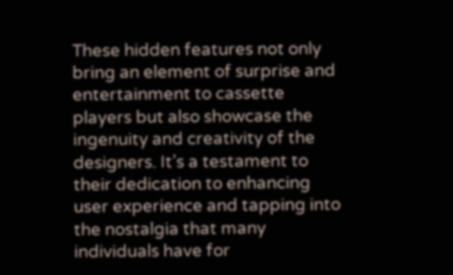These hidden features not only bring an element of surprise and entertainment to cassette players but also showcase the ingenuity and creativity of the designers. It’s a testament to their dedication to enhancing user experience and tapping into the nostalgia that many individuals have for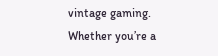vintage gaming. Whether you’re a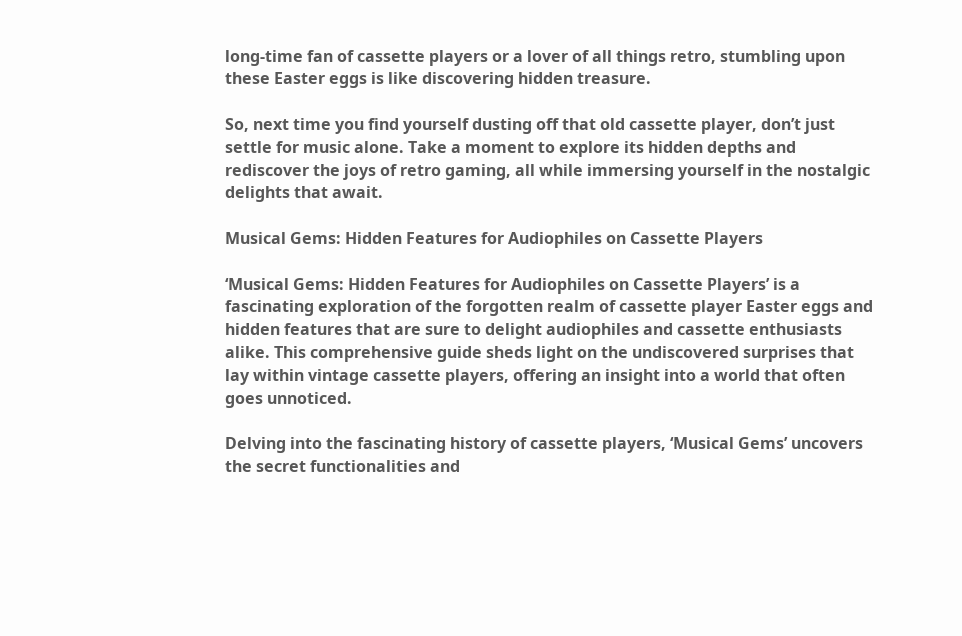long-time fan of cassette players or a lover of all things retro, stumbling upon these Easter eggs is like discovering hidden treasure.

So, next time you find yourself dusting off that old cassette player, don’t just settle for music alone. Take a moment to explore its hidden depths and rediscover the joys of retro gaming, all while immersing yourself in the nostalgic delights that await.

Musical Gems: Hidden Features for Audiophiles on Cassette Players

‘Musical Gems: Hidden Features for Audiophiles on Cassette Players’ is a fascinating exploration of the forgotten realm of cassette player Easter eggs and hidden features that are sure to delight audiophiles and cassette enthusiasts alike. This comprehensive guide sheds light on the undiscovered surprises that lay within vintage cassette players, offering an insight into a world that often goes unnoticed.

Delving into the fascinating history of cassette players, ‘Musical Gems’ uncovers the secret functionalities and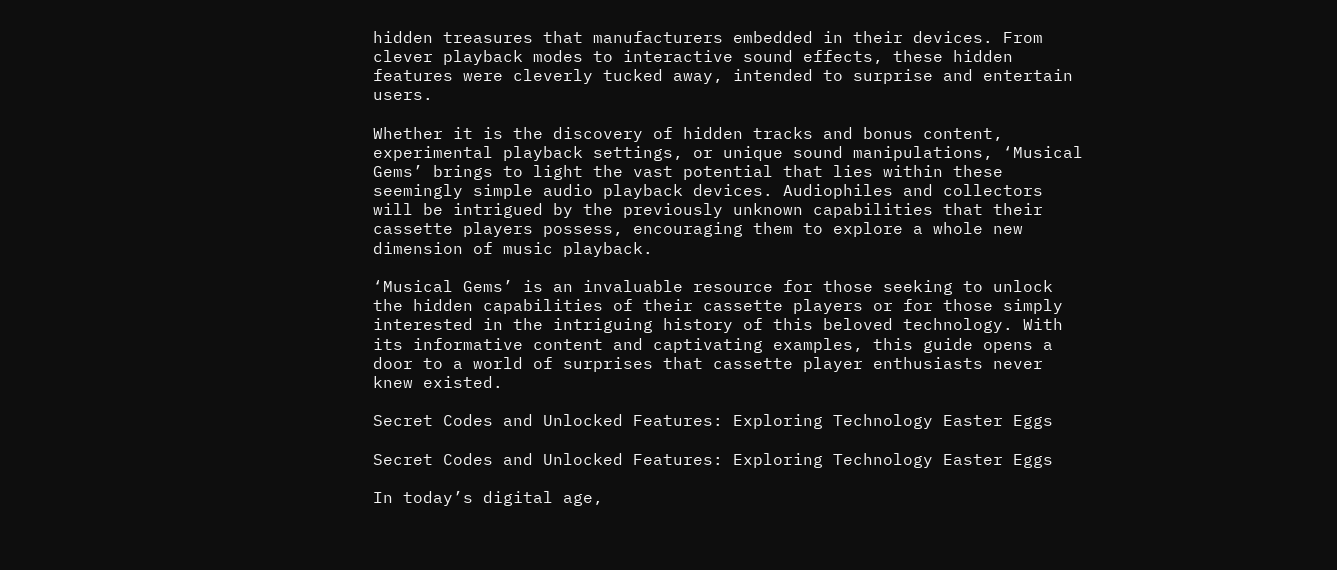hidden treasures that manufacturers embedded in their devices. From clever playback modes to interactive sound effects, these hidden features were cleverly tucked away, intended to surprise and entertain users.

Whether it is the discovery of hidden tracks and bonus content, experimental playback settings, or unique sound manipulations, ‘Musical Gems’ brings to light the vast potential that lies within these seemingly simple audio playback devices. Audiophiles and collectors will be intrigued by the previously unknown capabilities that their cassette players possess, encouraging them to explore a whole new dimension of music playback.

‘Musical Gems’ is an invaluable resource for those seeking to unlock the hidden capabilities of their cassette players or for those simply interested in the intriguing history of this beloved technology. With its informative content and captivating examples, this guide opens a door to a world of surprises that cassette player enthusiasts never knew existed.

Secret Codes and Unlocked Features: Exploring Technology Easter Eggs

Secret Codes and Unlocked Features: Exploring Technology Easter Eggs

In today’s digital age,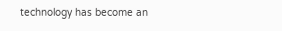technology has become an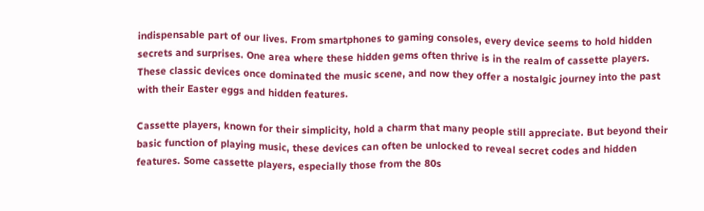indispensable part of our lives. From smartphones to gaming consoles, every device seems to hold hidden secrets and surprises. One area where these hidden gems often thrive is in the realm of cassette players. These classic devices once dominated the music scene, and now they offer a nostalgic journey into the past with their Easter eggs and hidden features.

Cassette players, known for their simplicity, hold a charm that many people still appreciate. But beyond their basic function of playing music, these devices can often be unlocked to reveal secret codes and hidden features. Some cassette players, especially those from the 80s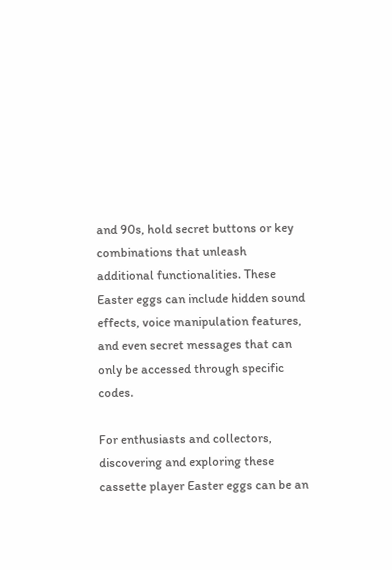and 90s, hold secret buttons or key combinations that unleash additional functionalities. These Easter eggs can include hidden sound effects, voice manipulation features, and even secret messages that can only be accessed through specific codes.

For enthusiasts and collectors, discovering and exploring these cassette player Easter eggs can be an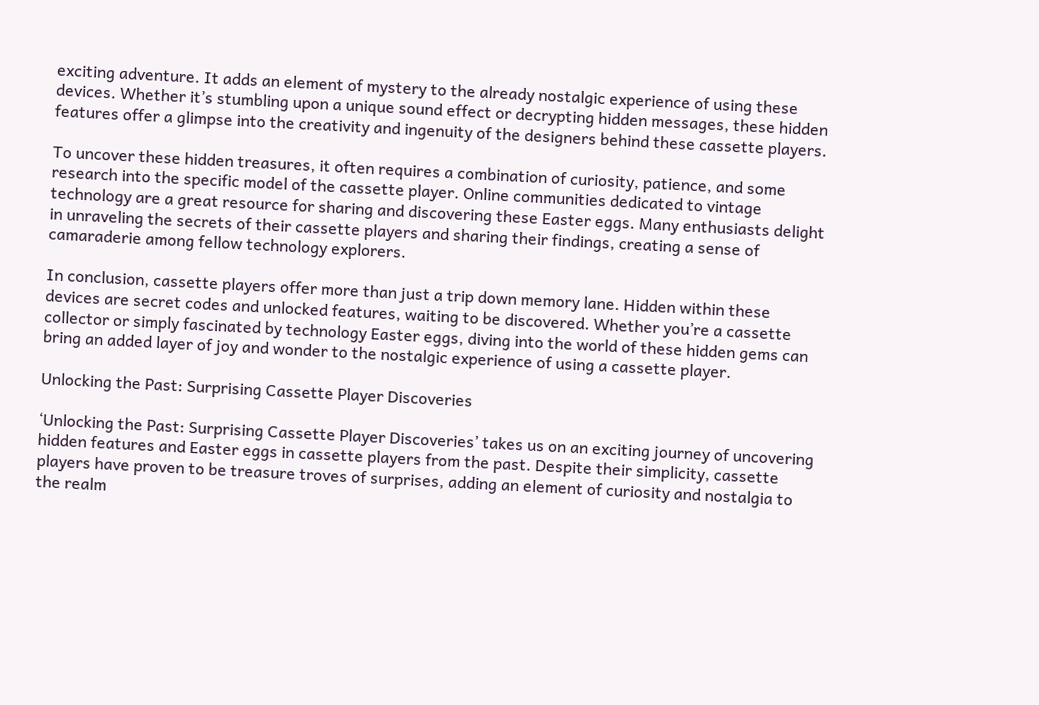exciting adventure. It adds an element of mystery to the already nostalgic experience of using these devices. Whether it’s stumbling upon a unique sound effect or decrypting hidden messages, these hidden features offer a glimpse into the creativity and ingenuity of the designers behind these cassette players.

To uncover these hidden treasures, it often requires a combination of curiosity, patience, and some research into the specific model of the cassette player. Online communities dedicated to vintage technology are a great resource for sharing and discovering these Easter eggs. Many enthusiasts delight in unraveling the secrets of their cassette players and sharing their findings, creating a sense of camaraderie among fellow technology explorers.

In conclusion, cassette players offer more than just a trip down memory lane. Hidden within these devices are secret codes and unlocked features, waiting to be discovered. Whether you’re a cassette collector or simply fascinated by technology Easter eggs, diving into the world of these hidden gems can bring an added layer of joy and wonder to the nostalgic experience of using a cassette player.

Unlocking the Past: Surprising Cassette Player Discoveries

‘Unlocking the Past: Surprising Cassette Player Discoveries’ takes us on an exciting journey of uncovering hidden features and Easter eggs in cassette players from the past. Despite their simplicity, cassette players have proven to be treasure troves of surprises, adding an element of curiosity and nostalgia to the realm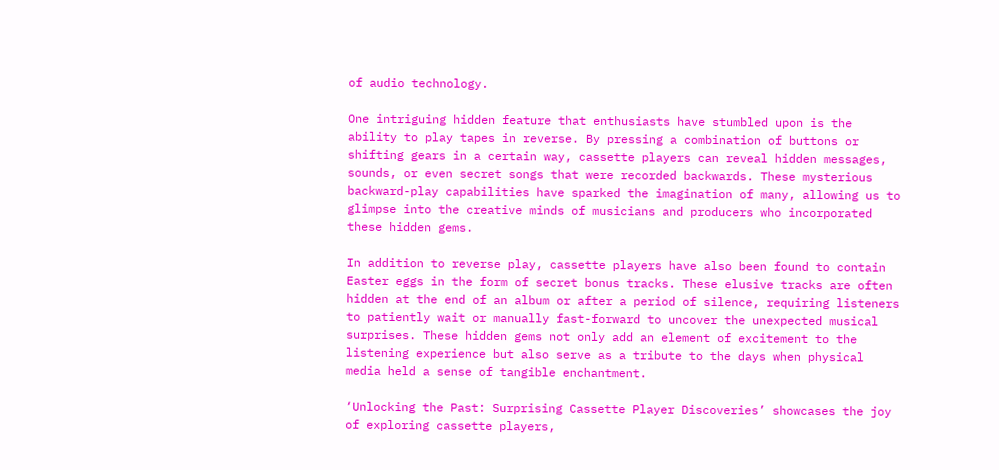of audio technology.

One intriguing hidden feature that enthusiasts have stumbled upon is the ability to play tapes in reverse. By pressing a combination of buttons or shifting gears in a certain way, cassette players can reveal hidden messages, sounds, or even secret songs that were recorded backwards. These mysterious backward-play capabilities have sparked the imagination of many, allowing us to glimpse into the creative minds of musicians and producers who incorporated these hidden gems.

In addition to reverse play, cassette players have also been found to contain Easter eggs in the form of secret bonus tracks. These elusive tracks are often hidden at the end of an album or after a period of silence, requiring listeners to patiently wait or manually fast-forward to uncover the unexpected musical surprises. These hidden gems not only add an element of excitement to the listening experience but also serve as a tribute to the days when physical media held a sense of tangible enchantment.

‘Unlocking the Past: Surprising Cassette Player Discoveries’ showcases the joy of exploring cassette players,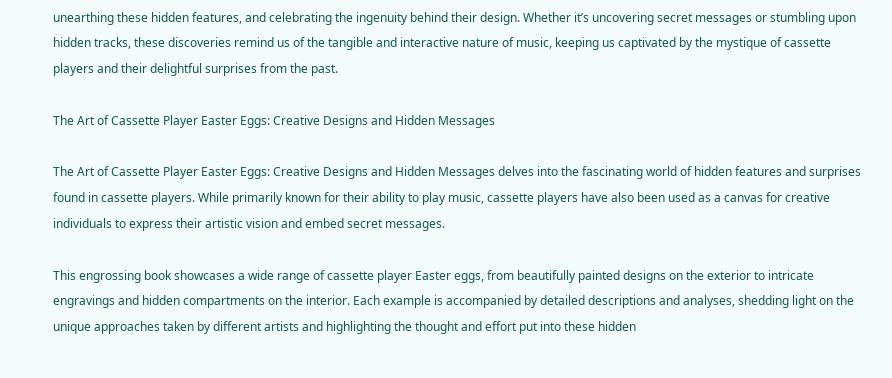unearthing these hidden features, and celebrating the ingenuity behind their design. Whether it’s uncovering secret messages or stumbling upon hidden tracks, these discoveries remind us of the tangible and interactive nature of music, keeping us captivated by the mystique of cassette players and their delightful surprises from the past.

The Art of Cassette Player Easter Eggs: Creative Designs and Hidden Messages

The Art of Cassette Player Easter Eggs: Creative Designs and Hidden Messages delves into the fascinating world of hidden features and surprises found in cassette players. While primarily known for their ability to play music, cassette players have also been used as a canvas for creative individuals to express their artistic vision and embed secret messages.

This engrossing book showcases a wide range of cassette player Easter eggs, from beautifully painted designs on the exterior to intricate engravings and hidden compartments on the interior. Each example is accompanied by detailed descriptions and analyses, shedding light on the unique approaches taken by different artists and highlighting the thought and effort put into these hidden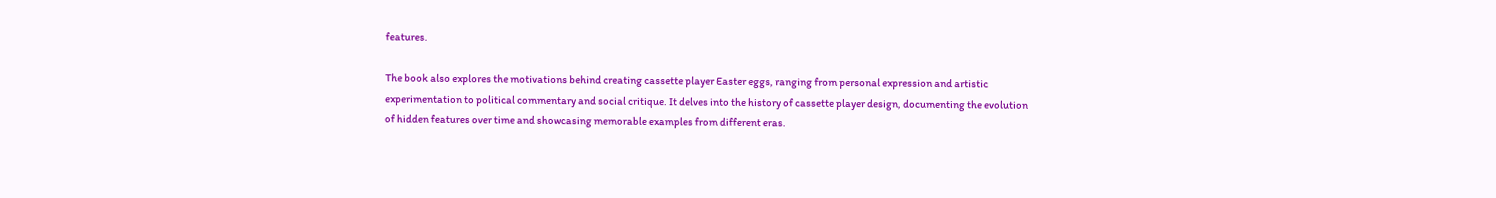features.

The book also explores the motivations behind creating cassette player Easter eggs, ranging from personal expression and artistic experimentation to political commentary and social critique. It delves into the history of cassette player design, documenting the evolution of hidden features over time and showcasing memorable examples from different eras.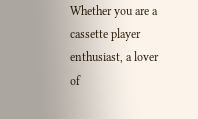Whether you are a cassette player enthusiast, a lover of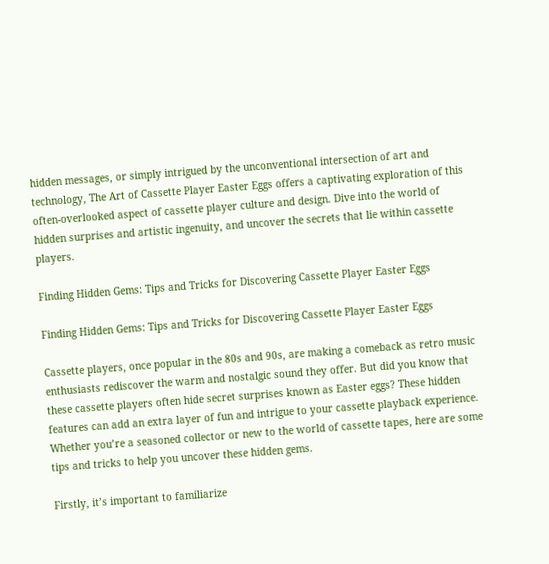hidden messages, or simply intrigued by the unconventional intersection of art and technology, The Art of Cassette Player Easter Eggs offers a captivating exploration of this often-overlooked aspect of cassette player culture and design. Dive into the world of hidden surprises and artistic ingenuity, and uncover the secrets that lie within cassette players.

Finding Hidden Gems: Tips and Tricks for Discovering Cassette Player Easter Eggs

Finding Hidden Gems: Tips and Tricks for Discovering Cassette Player Easter Eggs

Cassette players, once popular in the 80s and 90s, are making a comeback as retro music enthusiasts rediscover the warm and nostalgic sound they offer. But did you know that these cassette players often hide secret surprises known as Easter eggs? These hidden features can add an extra layer of fun and intrigue to your cassette playback experience. Whether you’re a seasoned collector or new to the world of cassette tapes, here are some tips and tricks to help you uncover these hidden gems.

Firstly, it’s important to familiarize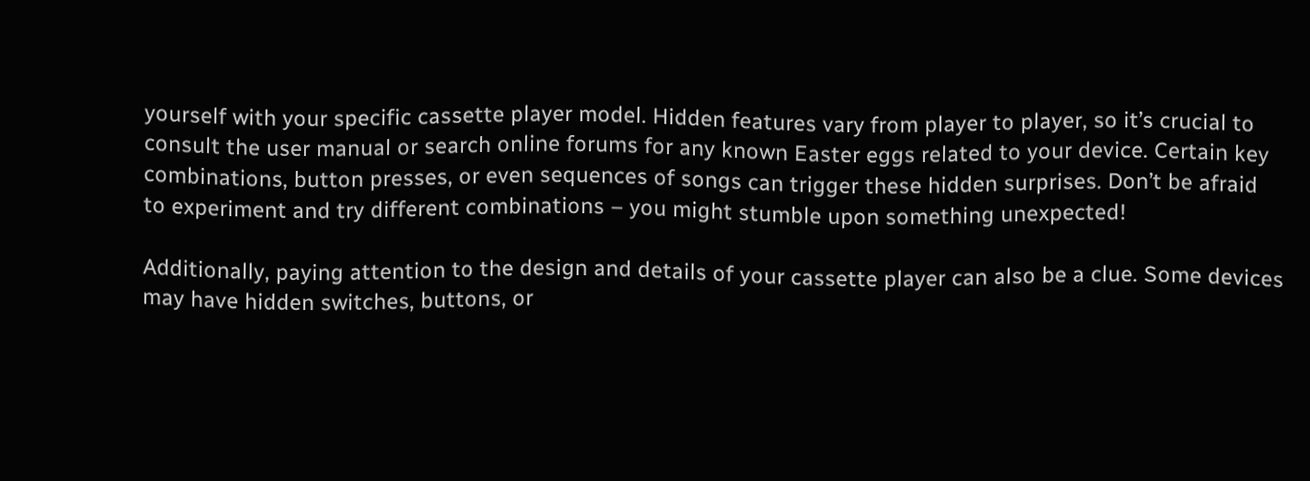yourself with your specific cassette player model. Hidden features vary from player to player, so it’s crucial to consult the user manual or search online forums for any known Easter eggs related to your device. Certain key combinations, button presses, or even sequences of songs can trigger these hidden surprises. Don’t be afraid to experiment and try different combinations – you might stumble upon something unexpected!

Additionally, paying attention to the design and details of your cassette player can also be a clue. Some devices may have hidden switches, buttons, or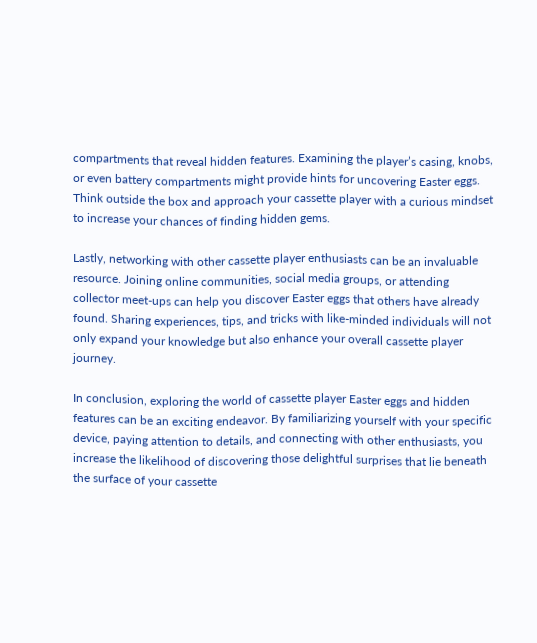compartments that reveal hidden features. Examining the player’s casing, knobs, or even battery compartments might provide hints for uncovering Easter eggs. Think outside the box and approach your cassette player with a curious mindset to increase your chances of finding hidden gems.

Lastly, networking with other cassette player enthusiasts can be an invaluable resource. Joining online communities, social media groups, or attending collector meet-ups can help you discover Easter eggs that others have already found. Sharing experiences, tips, and tricks with like-minded individuals will not only expand your knowledge but also enhance your overall cassette player journey.

In conclusion, exploring the world of cassette player Easter eggs and hidden features can be an exciting endeavor. By familiarizing yourself with your specific device, paying attention to details, and connecting with other enthusiasts, you increase the likelihood of discovering those delightful surprises that lie beneath the surface of your cassette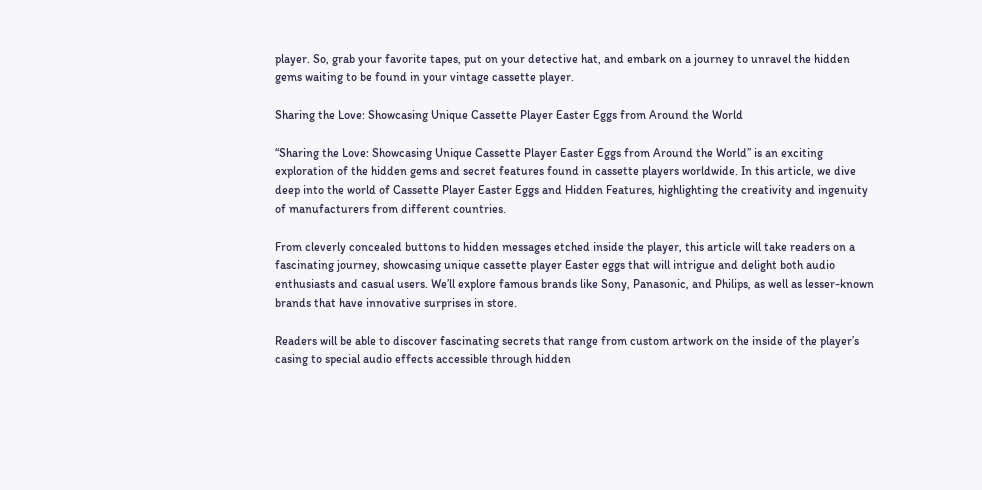player. So, grab your favorite tapes, put on your detective hat, and embark on a journey to unravel the hidden gems waiting to be found in your vintage cassette player.

Sharing the Love: Showcasing Unique Cassette Player Easter Eggs from Around the World

“Sharing the Love: Showcasing Unique Cassette Player Easter Eggs from Around the World” is an exciting exploration of the hidden gems and secret features found in cassette players worldwide. In this article, we dive deep into the world of Cassette Player Easter Eggs and Hidden Features, highlighting the creativity and ingenuity of manufacturers from different countries.

From cleverly concealed buttons to hidden messages etched inside the player, this article will take readers on a fascinating journey, showcasing unique cassette player Easter eggs that will intrigue and delight both audio enthusiasts and casual users. We’ll explore famous brands like Sony, Panasonic, and Philips, as well as lesser-known brands that have innovative surprises in store.

Readers will be able to discover fascinating secrets that range from custom artwork on the inside of the player’s casing to special audio effects accessible through hidden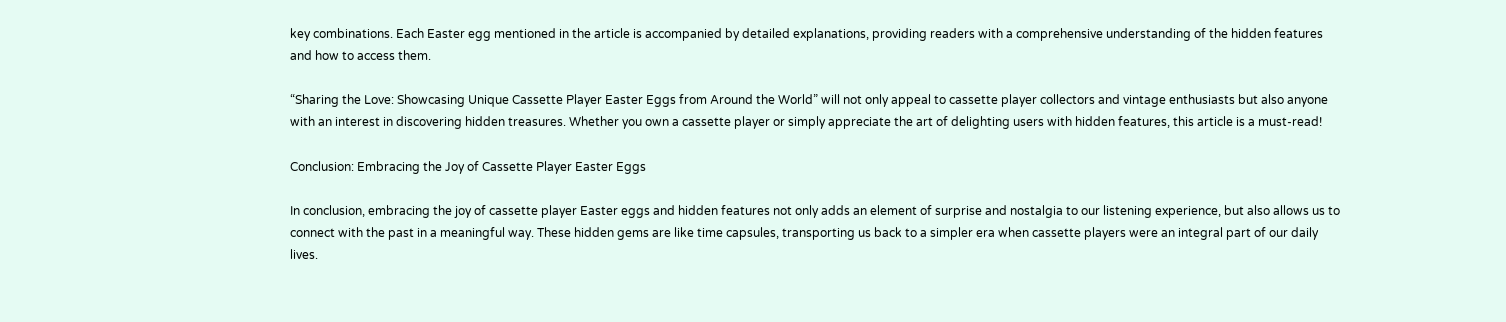key combinations. Each Easter egg mentioned in the article is accompanied by detailed explanations, providing readers with a comprehensive understanding of the hidden features and how to access them.

“Sharing the Love: Showcasing Unique Cassette Player Easter Eggs from Around the World” will not only appeal to cassette player collectors and vintage enthusiasts but also anyone with an interest in discovering hidden treasures. Whether you own a cassette player or simply appreciate the art of delighting users with hidden features, this article is a must-read!

Conclusion: Embracing the Joy of Cassette Player Easter Eggs

In conclusion, embracing the joy of cassette player Easter eggs and hidden features not only adds an element of surprise and nostalgia to our listening experience, but also allows us to connect with the past in a meaningful way. These hidden gems are like time capsules, transporting us back to a simpler era when cassette players were an integral part of our daily lives.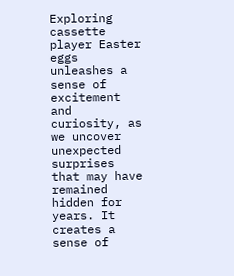Exploring cassette player Easter eggs unleashes a sense of excitement and curiosity, as we uncover unexpected surprises that may have remained hidden for years. It creates a sense of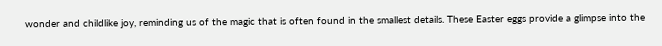wonder and childlike joy, reminding us of the magic that is often found in the smallest details. These Easter eggs provide a glimpse into the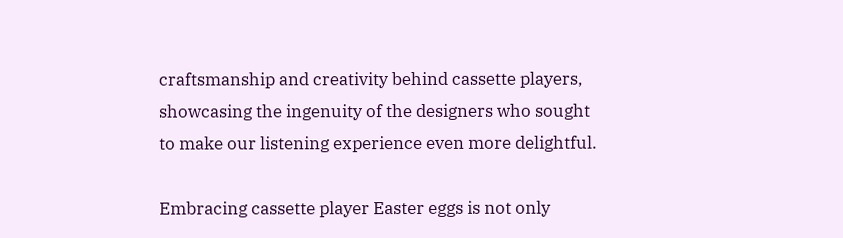craftsmanship and creativity behind cassette players, showcasing the ingenuity of the designers who sought to make our listening experience even more delightful.

Embracing cassette player Easter eggs is not only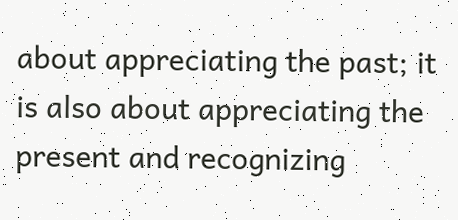about appreciating the past; it is also about appreciating the present and recognizing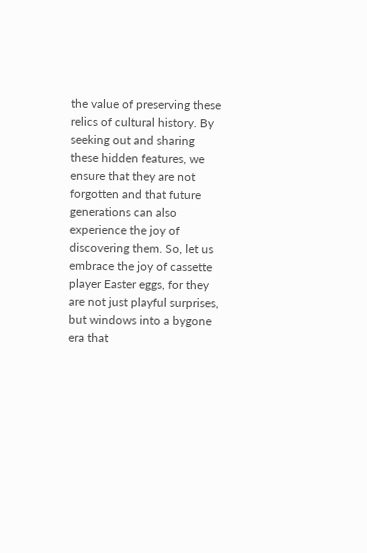the value of preserving these relics of cultural history. By seeking out and sharing these hidden features, we ensure that they are not forgotten and that future generations can also experience the joy of discovering them. So, let us embrace the joy of cassette player Easter eggs, for they are not just playful surprises, but windows into a bygone era that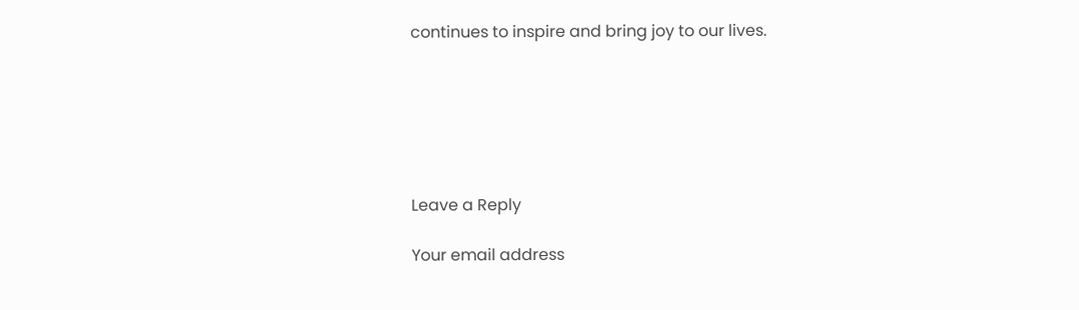continues to inspire and bring joy to our lives.






Leave a Reply

Your email address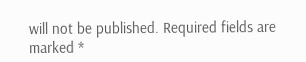will not be published. Required fields are marked *